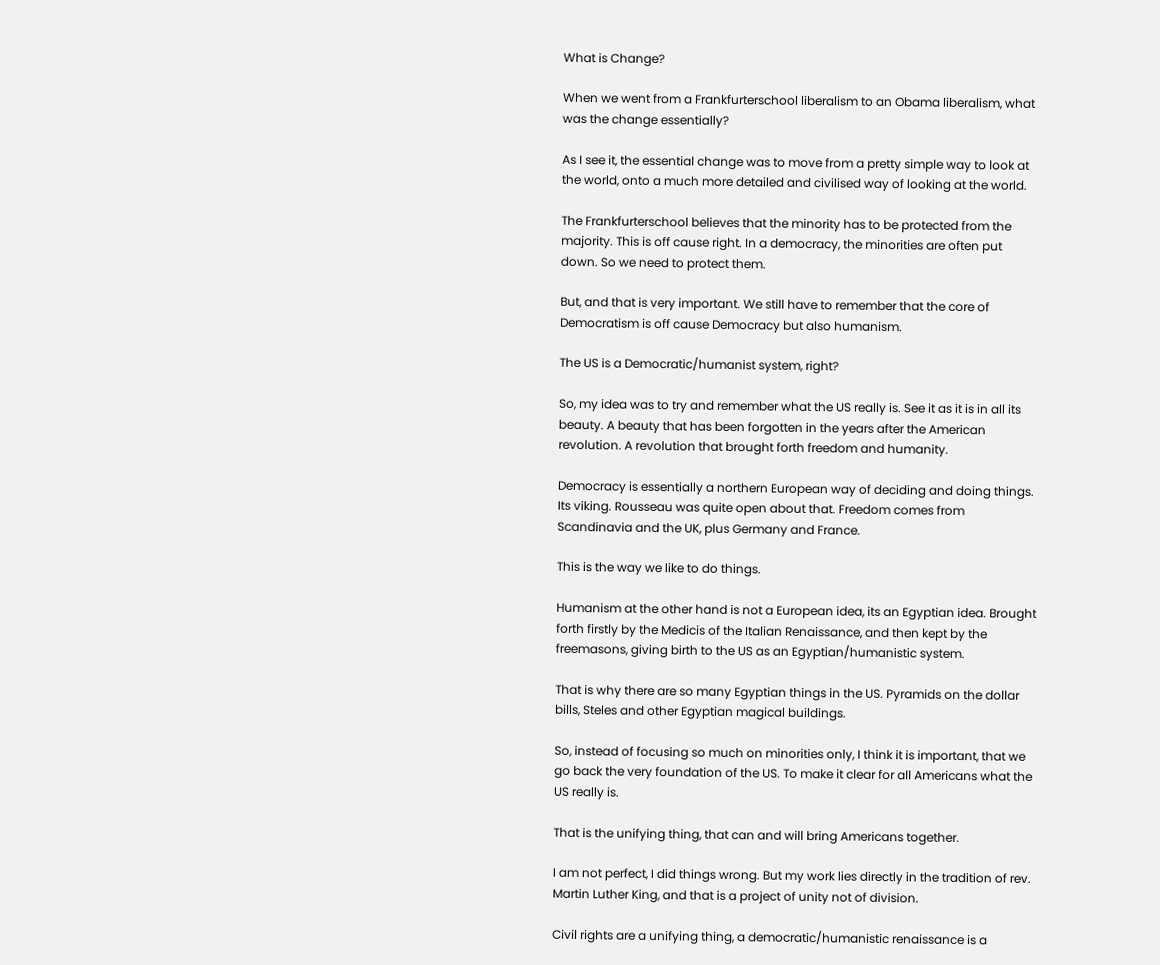What is Change?

When we went from a Frankfurterschool liberalism to an Obama liberalism, what was the change essentially?

As I see it, the essential change was to move from a pretty simple way to look at the world, onto a much more detailed and civilised way of looking at the world.

The Frankfurterschool believes that the minority has to be protected from the majority. This is off cause right. In a democracy, the minorities are often put down. So we need to protect them.

But, and that is very important. We still have to remember that the core of Democratism is off cause Democracy but also humanism.

The US is a Democratic/humanist system, right?

So, my idea was to try and remember what the US really is. See it as it is in all its beauty. A beauty that has been forgotten in the years after the American revolution. A revolution that brought forth freedom and humanity.

Democracy is essentially a northern European way of deciding and doing things. Its viking. Rousseau was quite open about that. Freedom comes from Scandinavia and the UK, plus Germany and France.

This is the way we like to do things.

Humanism at the other hand is not a European idea, its an Egyptian idea. Brought forth firstly by the Medicis of the Italian Renaissance, and then kept by the freemasons, giving birth to the US as an Egyptian/humanistic system.

That is why there are so many Egyptian things in the US. Pyramids on the dollar bills, Steles and other Egyptian magical buildings.

So, instead of focusing so much on minorities only, I think it is important, that we go back the very foundation of the US. To make it clear for all Americans what the US really is.

That is the unifying thing, that can and will bring Americans together.

I am not perfect, I did things wrong. But my work lies directly in the tradition of rev. Martin Luther King, and that is a project of unity not of division.

Civil rights are a unifying thing, a democratic/humanistic renaissance is a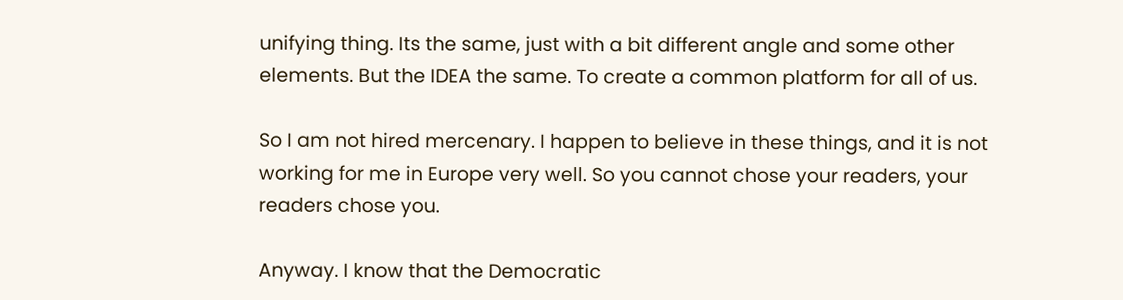unifying thing. Its the same, just with a bit different angle and some other elements. But the IDEA the same. To create a common platform for all of us.

So I am not hired mercenary. I happen to believe in these things, and it is not working for me in Europe very well. So you cannot chose your readers, your readers chose you.

Anyway. I know that the Democratic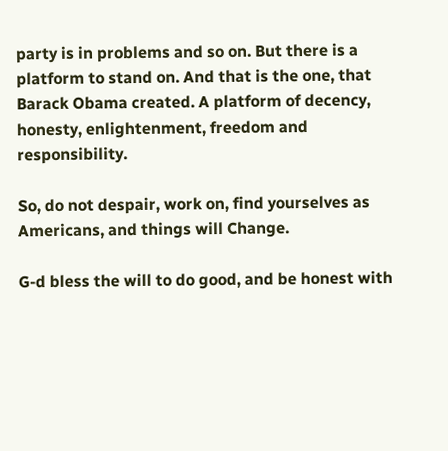party is in problems and so on. But there is a platform to stand on. And that is the one, that Barack Obama created. A platform of decency, honesty, enlightenment, freedom and responsibility.

So, do not despair, work on, find yourselves as Americans, and things will Change.

G-d bless the will to do good, and be honest with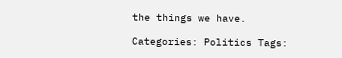the things we have.

Categories: Politics Tags: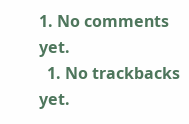1. No comments yet.
  1. No trackbacks yet.